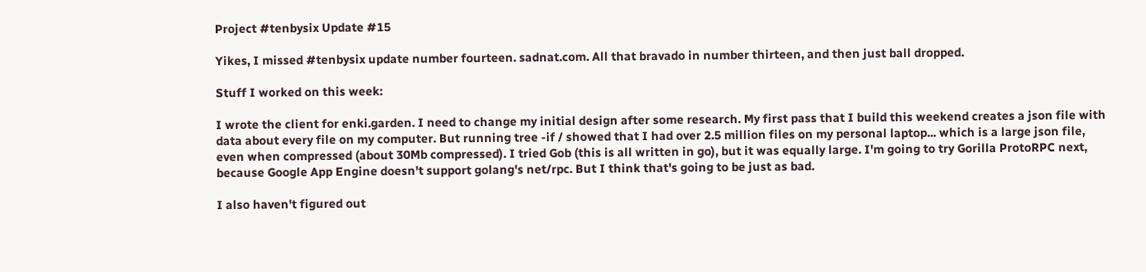Project #tenbysix Update #15

Yikes, I missed #tenbysix update number fourteen. sadnat.com. All that bravado in number thirteen, and then just ball dropped.

Stuff I worked on this week:

I wrote the client for enki.garden. I need to change my initial design after some research. My first pass that I build this weekend creates a json file with data about every file on my computer. But running tree -if / showed that I had over 2.5 million files on my personal laptop... which is a large json file, even when compressed (about 30Mb compressed). I tried Gob (this is all written in go), but it was equally large. I'm going to try Gorilla ProtoRPC next, because Google App Engine doesn't support golang's net/rpc. But I think that's going to be just as bad.

I also haven't figured out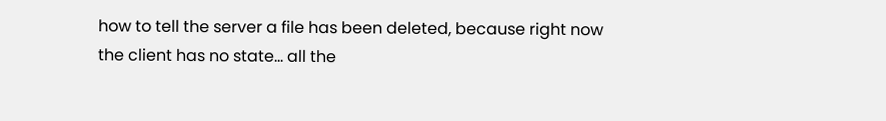how to tell the server a file has been deleted, because right now the client has no state... all the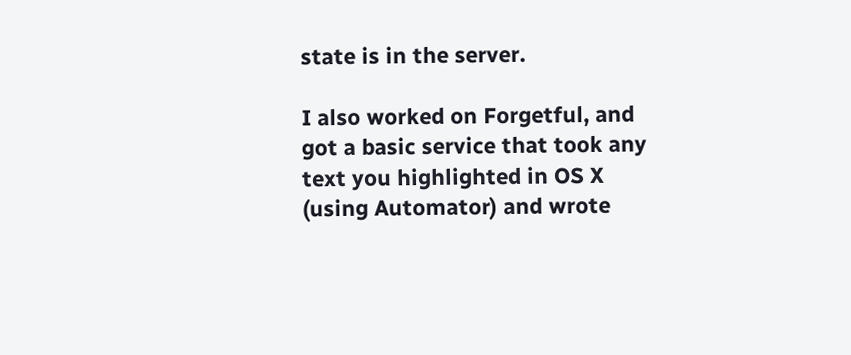state is in the server.

I also worked on Forgetful, and got a basic service that took any text you highlighted in OS X (using Automator) and wrote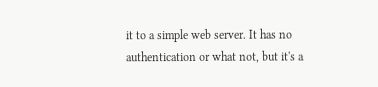it to a simple web server. It has no authentication or what not, but it's a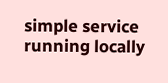simple service running locally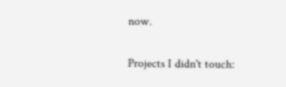now.

Projects I didn't touch: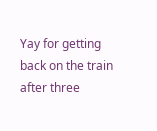Yay for getting back on the train after three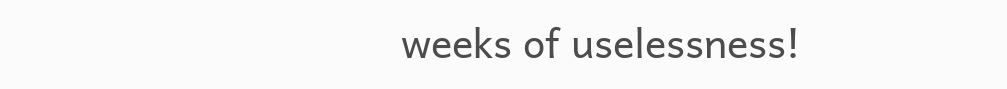weeks of uselessness!